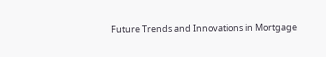Future Trends and Innovations in Mortgage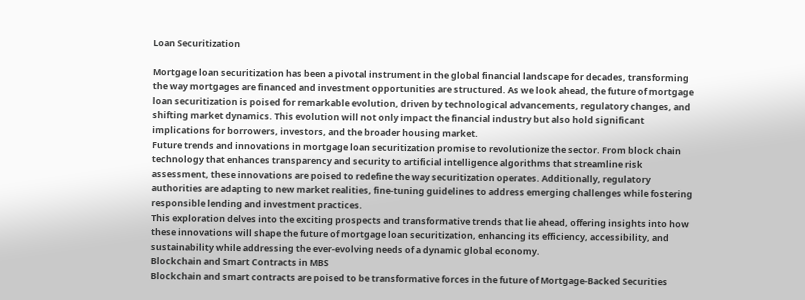Loan Securitization

Mortgage loan securitization has been a pivotal instrument in the global financial landscape for decades, transforming the way mortgages are financed and investment opportunities are structured. As we look ahead, the future of mortgage loan securitization is poised for remarkable evolution, driven by technological advancements, regulatory changes, and shifting market dynamics. This evolution will not only impact the financial industry but also hold significant implications for borrowers, investors, and the broader housing market.
Future trends and innovations in mortgage loan securitization promise to revolutionize the sector. From block chain technology that enhances transparency and security to artificial intelligence algorithms that streamline risk assessment, these innovations are poised to redefine the way securitization operates. Additionally, regulatory authorities are adapting to new market realities, fine-tuning guidelines to address emerging challenges while fostering responsible lending and investment practices.
This exploration delves into the exciting prospects and transformative trends that lie ahead, offering insights into how these innovations will shape the future of mortgage loan securitization, enhancing its efficiency, accessibility, and sustainability while addressing the ever-evolving needs of a dynamic global economy.
Blockchain and Smart Contracts in MBS
Blockchain and smart contracts are poised to be transformative forces in the future of Mortgage-Backed Securities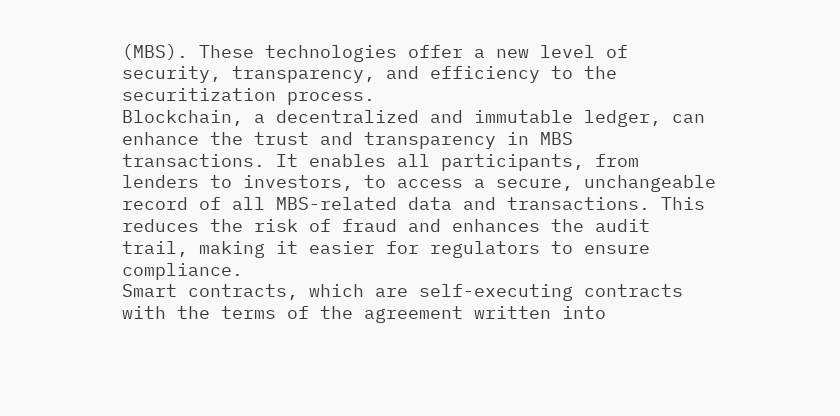(MBS). These technologies offer a new level of security, transparency, and efficiency to the securitization process.
Blockchain, a decentralized and immutable ledger, can enhance the trust and transparency in MBS transactions. It enables all participants, from lenders to investors, to access a secure, unchangeable record of all MBS-related data and transactions. This reduces the risk of fraud and enhances the audit trail, making it easier for regulators to ensure compliance.
Smart contracts, which are self-executing contracts with the terms of the agreement written into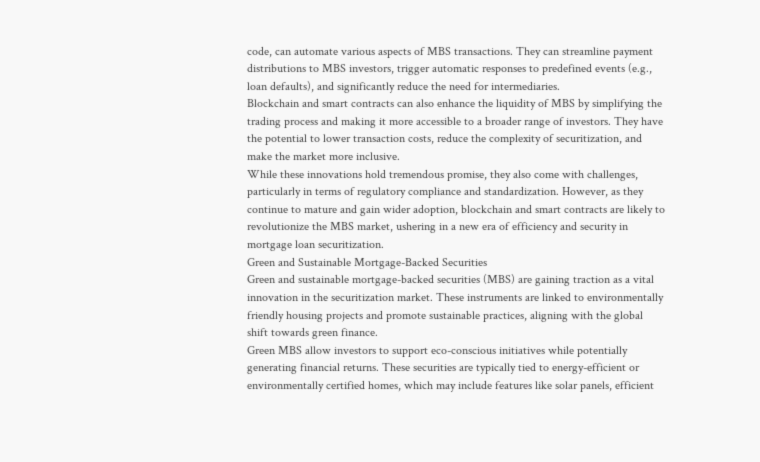code, can automate various aspects of MBS transactions. They can streamline payment distributions to MBS investors, trigger automatic responses to predefined events (e.g., loan defaults), and significantly reduce the need for intermediaries.
Blockchain and smart contracts can also enhance the liquidity of MBS by simplifying the trading process and making it more accessible to a broader range of investors. They have the potential to lower transaction costs, reduce the complexity of securitization, and make the market more inclusive.
While these innovations hold tremendous promise, they also come with challenges, particularly in terms of regulatory compliance and standardization. However, as they continue to mature and gain wider adoption, blockchain and smart contracts are likely to revolutionize the MBS market, ushering in a new era of efficiency and security in mortgage loan securitization.
Green and Sustainable Mortgage-Backed Securities
Green and sustainable mortgage-backed securities (MBS) are gaining traction as a vital innovation in the securitization market. These instruments are linked to environmentally friendly housing projects and promote sustainable practices, aligning with the global shift towards green finance.
Green MBS allow investors to support eco-conscious initiatives while potentially generating financial returns. These securities are typically tied to energy-efficient or environmentally certified homes, which may include features like solar panels, efficient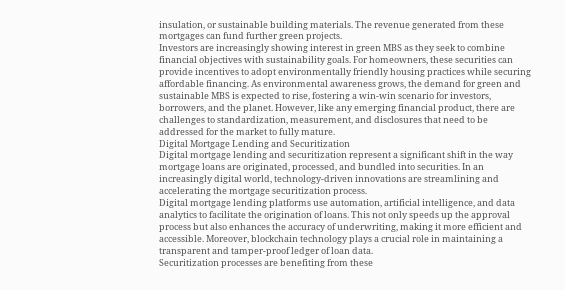insulation, or sustainable building materials. The revenue generated from these mortgages can fund further green projects.
Investors are increasingly showing interest in green MBS as they seek to combine financial objectives with sustainability goals. For homeowners, these securities can provide incentives to adopt environmentally friendly housing practices while securing affordable financing. As environmental awareness grows, the demand for green and sustainable MBS is expected to rise, fostering a win-win scenario for investors, borrowers, and the planet. However, like any emerging financial product, there are challenges to standardization, measurement, and disclosures that need to be addressed for the market to fully mature.
Digital Mortgage Lending and Securitization
Digital mortgage lending and securitization represent a significant shift in the way mortgage loans are originated, processed, and bundled into securities. In an increasingly digital world, technology-driven innovations are streamlining and accelerating the mortgage securitization process.
Digital mortgage lending platforms use automation, artificial intelligence, and data analytics to facilitate the origination of loans. This not only speeds up the approval process but also enhances the accuracy of underwriting, making it more efficient and accessible. Moreover, blockchain technology plays a crucial role in maintaining a transparent and tamper-proof ledger of loan data.
Securitization processes are benefiting from these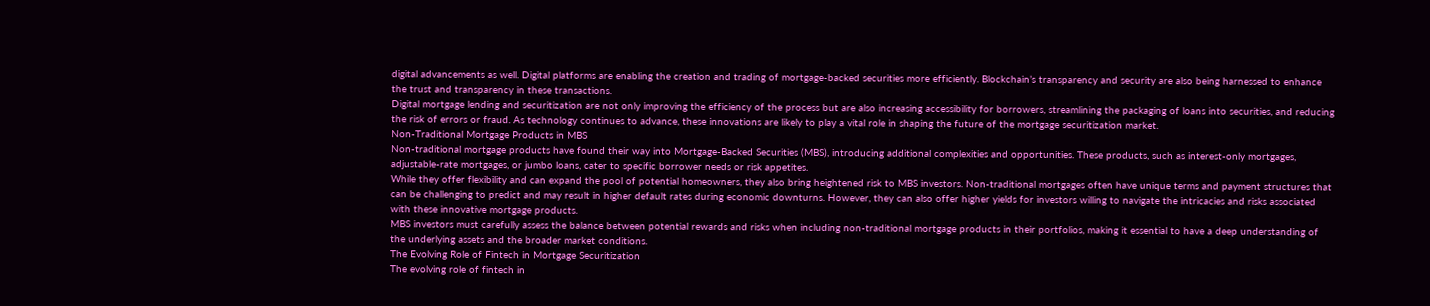digital advancements as well. Digital platforms are enabling the creation and trading of mortgage-backed securities more efficiently. Blockchain’s transparency and security are also being harnessed to enhance the trust and transparency in these transactions.
Digital mortgage lending and securitization are not only improving the efficiency of the process but are also increasing accessibility for borrowers, streamlining the packaging of loans into securities, and reducing the risk of errors or fraud. As technology continues to advance, these innovations are likely to play a vital role in shaping the future of the mortgage securitization market.
Non-Traditional Mortgage Products in MBS
Non-traditional mortgage products have found their way into Mortgage-Backed Securities (MBS), introducing additional complexities and opportunities. These products, such as interest-only mortgages, adjustable-rate mortgages, or jumbo loans, cater to specific borrower needs or risk appetites.
While they offer flexibility and can expand the pool of potential homeowners, they also bring heightened risk to MBS investors. Non-traditional mortgages often have unique terms and payment structures that can be challenging to predict and may result in higher default rates during economic downturns. However, they can also offer higher yields for investors willing to navigate the intricacies and risks associated with these innovative mortgage products.
MBS investors must carefully assess the balance between potential rewards and risks when including non-traditional mortgage products in their portfolios, making it essential to have a deep understanding of the underlying assets and the broader market conditions.
The Evolving Role of Fintech in Mortgage Securitization
The evolving role of fintech in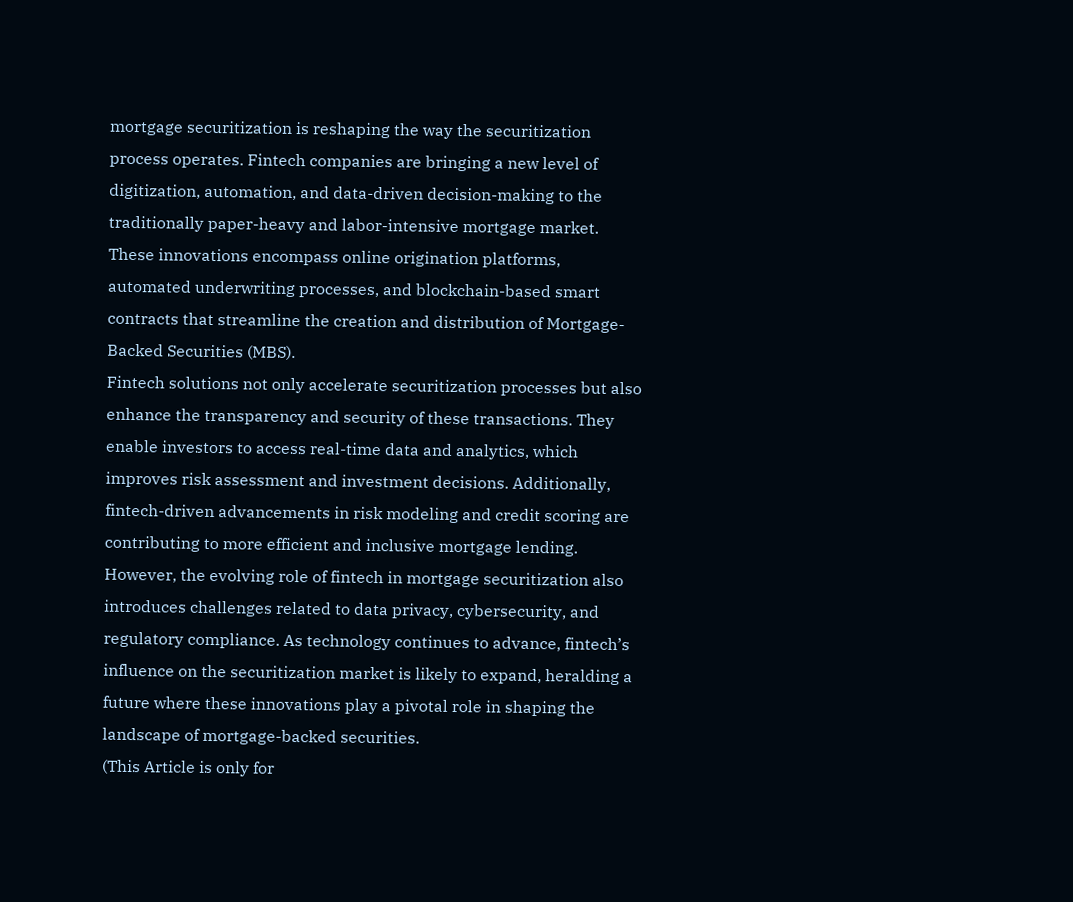mortgage securitization is reshaping the way the securitization process operates. Fintech companies are bringing a new level of digitization, automation, and data-driven decision-making to the traditionally paper-heavy and labor-intensive mortgage market. These innovations encompass online origination platforms, automated underwriting processes, and blockchain-based smart contracts that streamline the creation and distribution of Mortgage-Backed Securities (MBS).
Fintech solutions not only accelerate securitization processes but also enhance the transparency and security of these transactions. They enable investors to access real-time data and analytics, which improves risk assessment and investment decisions. Additionally, fintech-driven advancements in risk modeling and credit scoring are contributing to more efficient and inclusive mortgage lending.
However, the evolving role of fintech in mortgage securitization also introduces challenges related to data privacy, cybersecurity, and regulatory compliance. As technology continues to advance, fintech’s influence on the securitization market is likely to expand, heralding a future where these innovations play a pivotal role in shaping the landscape of mortgage-backed securities.
(This Article is only for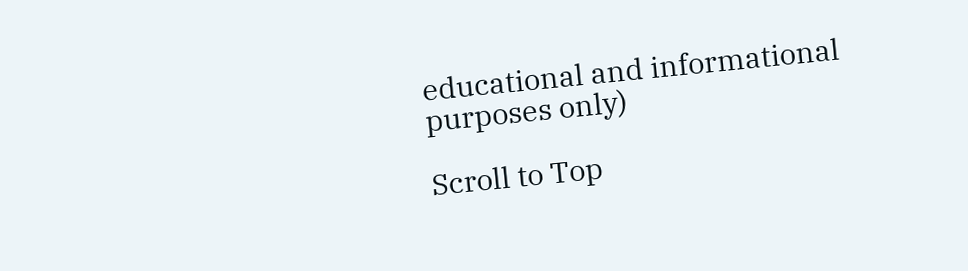educational and informational purposes only)

Scroll to Top